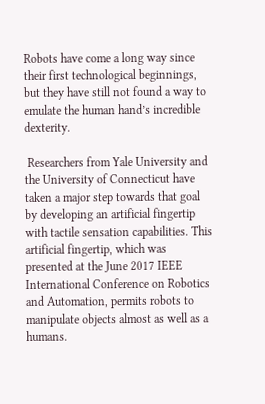Robots have come a long way since their first technological beginnings, but they have still not found a way to emulate the human hand’s incredible dexterity.

 Researchers from Yale University and the University of Connecticut have taken a major step towards that goal by developing an artificial fingertip with tactile sensation capabilities. This artificial fingertip, which was presented at the June 2017 IEEE International Conference on Robotics and Automation, permits robots to manipulate objects almost as well as a humans.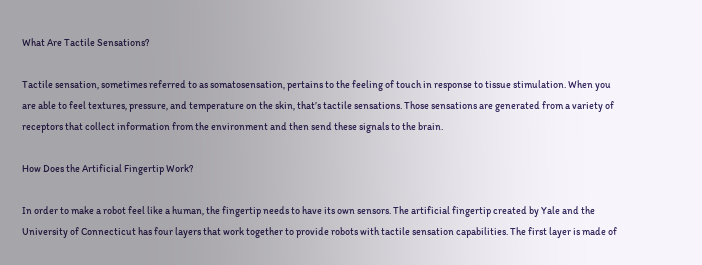What Are Tactile Sensations?

Tactile sensation, sometimes referred to as somatosensation, pertains to the feeling of touch in response to tissue stimulation. When you are able to feel textures, pressure, and temperature on the skin, that’s tactile sensations. Those sensations are generated from a variety of receptors that collect information from the environment and then send these signals to the brain.

How Does the Artificial Fingertip Work?

In order to make a robot feel like a human, the fingertip needs to have its own sensors. The artificial fingertip created by Yale and the University of Connecticut has four layers that work together to provide robots with tactile sensation capabilities. The first layer is made of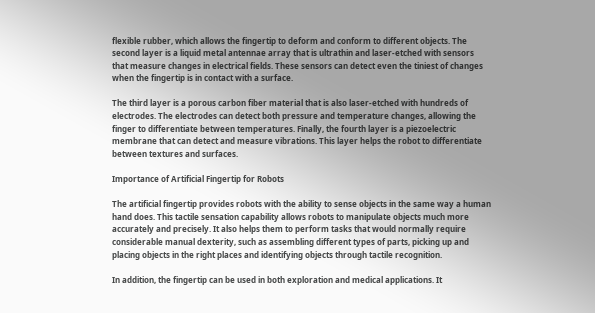flexible rubber, which allows the fingertip to deform and conform to different objects. The second layer is a liquid metal antennae array that is ultrathin and laser-etched with sensors that measure changes in electrical fields. These sensors can detect even the tiniest of changes when the fingertip is in contact with a surface.

The third layer is a porous carbon fiber material that is also laser-etched with hundreds of electrodes. The electrodes can detect both pressure and temperature changes, allowing the finger to differentiate between temperatures. Finally, the fourth layer is a piezoelectric membrane that can detect and measure vibrations. This layer helps the robot to differentiate between textures and surfaces.

Importance of Artificial Fingertip for Robots

The artificial fingertip provides robots with the ability to sense objects in the same way a human hand does. This tactile sensation capability allows robots to manipulate objects much more accurately and precisely. It also helps them to perform tasks that would normally require considerable manual dexterity, such as assembling different types of parts, picking up and placing objects in the right places and identifying objects through tactile recognition.

In addition, the fingertip can be used in both exploration and medical applications. It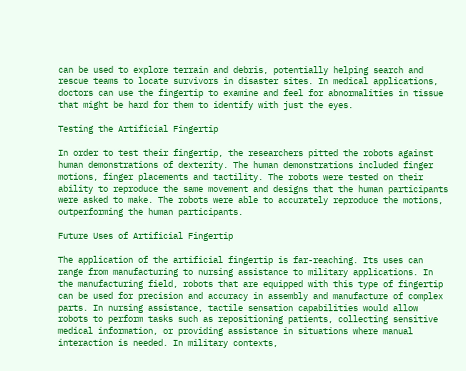can be used to explore terrain and debris, potentially helping search and rescue teams to locate survivors in disaster sites. In medical applications, doctors can use the fingertip to examine and feel for abnormalities in tissue that might be hard for them to identify with just the eyes.

Testing the Artificial Fingertip

In order to test their fingertip, the researchers pitted the robots against human demonstrations of dexterity. The human demonstrations included finger motions, finger placements and tactility. The robots were tested on their ability to reproduce the same movement and designs that the human participants were asked to make. The robots were able to accurately reproduce the motions, outperforming the human participants.

Future Uses of Artificial Fingertip

The application of the artificial fingertip is far-reaching. Its uses can range from manufacturing to nursing assistance to military applications. In the manufacturing field, robots that are equipped with this type of fingertip can be used for precision and accuracy in assembly and manufacture of complex parts. In nursing assistance, tactile sensation capabilities would allow robots to perform tasks such as repositioning patients, collecting sensitive medical information, or providing assistance in situations where manual interaction is needed. In military contexts,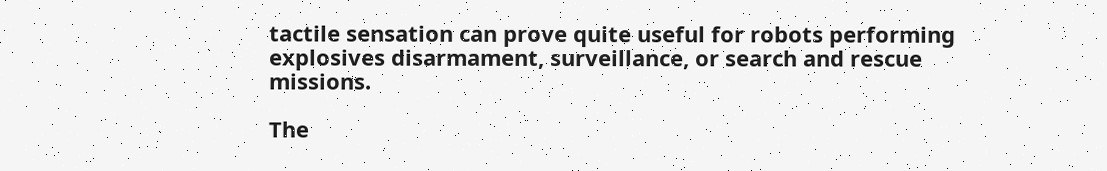tactile sensation can prove quite useful for robots performing explosives disarmament, surveillance, or search and rescue missions.

The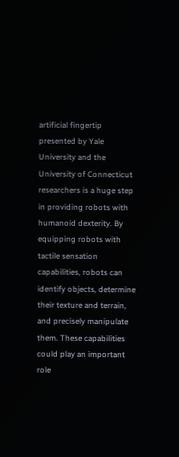artificial fingertip presented by Yale University and the University of Connecticut researchers is a huge step in providing robots with humanoid dexterity. By equipping robots with tactile sensation capabilities, robots can identify objects, determine their texture and terrain, and precisely manipulate them. These capabilities could play an important role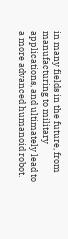in many fields in the future, from manufacturing to military applications, and ultimately lead to a more advanced humanoid robot.